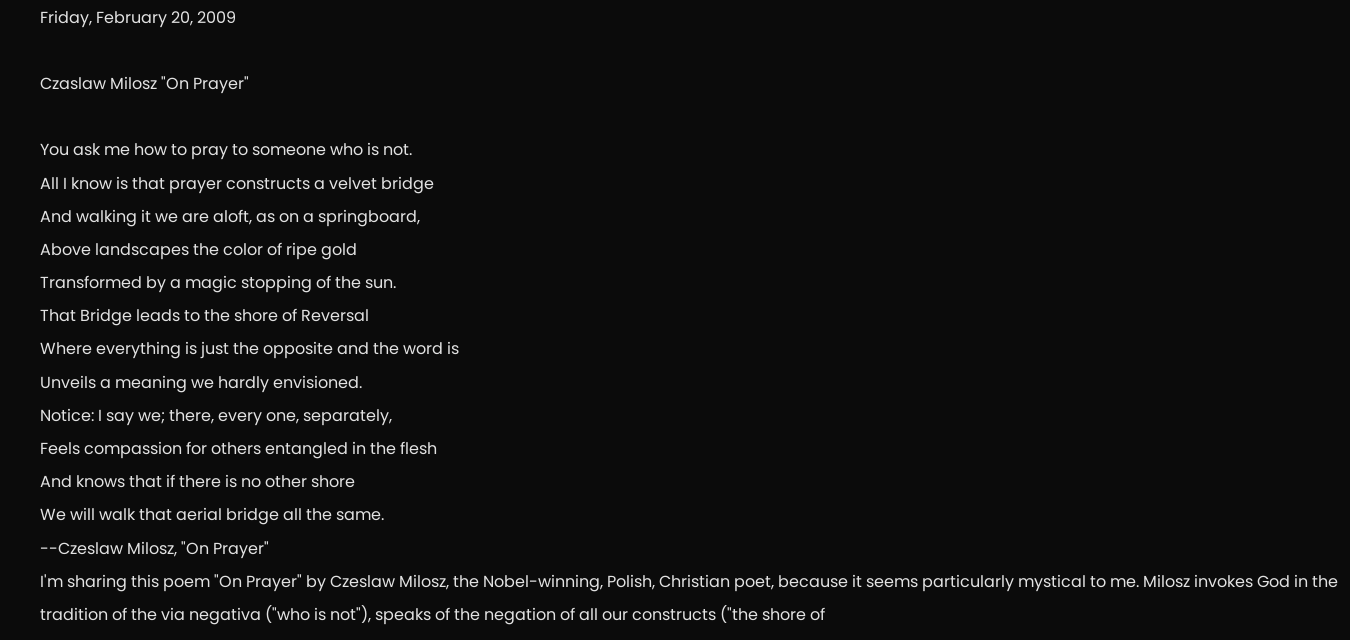Friday, February 20, 2009

Czaslaw Milosz "On Prayer"

You ask me how to pray to someone who is not.
All I know is that prayer constructs a velvet bridge
And walking it we are aloft, as on a springboard,
Above landscapes the color of ripe gold
Transformed by a magic stopping of the sun.
That Bridge leads to the shore of Reversal
Where everything is just the opposite and the word is
Unveils a meaning we hardly envisioned.
Notice: I say we; there, every one, separately,
Feels compassion for others entangled in the flesh
And knows that if there is no other shore
We will walk that aerial bridge all the same.
--Czeslaw Milosz, "On Prayer"
I'm sharing this poem "On Prayer" by Czeslaw Milosz, the Nobel-winning, Polish, Christian poet, because it seems particularly mystical to me. Milosz invokes God in the tradition of the via negativa ("who is not"), speaks of the negation of all our constructs ("the shore of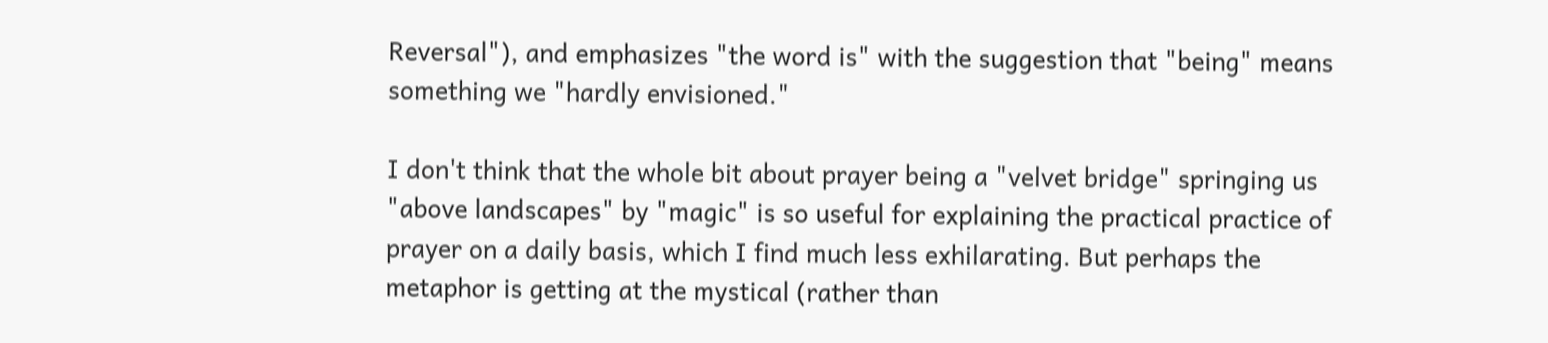Reversal"), and emphasizes "the word is" with the suggestion that "being" means something we "hardly envisioned."

I don't think that the whole bit about prayer being a "velvet bridge" springing us "above landscapes" by "magic" is so useful for explaining the practical practice of prayer on a daily basis, which I find much less exhilarating. But perhaps the metaphor is getting at the mystical (rather than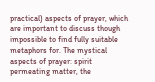practical) aspects of prayer, which are important to discuss though impossible to find fully suitable metaphors for. The mystical aspects of prayer: spirit permeating matter, the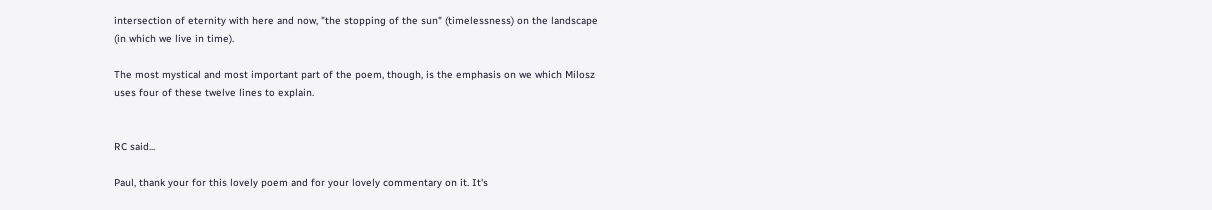intersection of eternity with here and now, "the stopping of the sun" (timelessness) on the landscape (in which we live in time).

The most mystical and most important part of the poem, though, is the emphasis on we which Milosz uses four of these twelve lines to explain.


RC said...

Paul, thank your for this lovely poem and for your lovely commentary on it. It's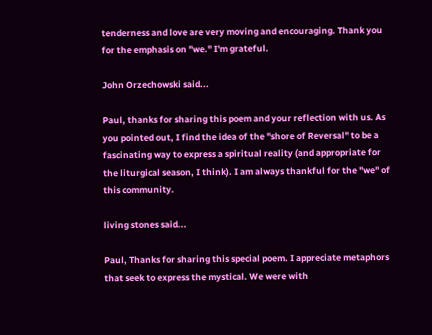tenderness and love are very moving and encouraging. Thank you for the emphasis on "we." I'm grateful.

John Orzechowski said...

Paul, thanks for sharing this poem and your reflection with us. As you pointed out, I find the idea of the "shore of Reversal" to be a fascinating way to express a spiritual reality (and appropriate for the liturgical season, I think). I am always thankful for the "we" of this community.

living stones said...

Paul, Thanks for sharing this special poem. I appreciate metaphors that seek to express the mystical. We were with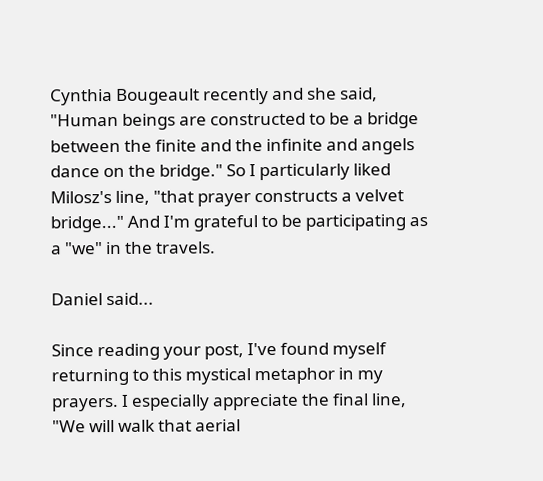Cynthia Bougeault recently and she said, "Human beings are constructed to be a bridge between the finite and the infinite and angels dance on the bridge." So I particularly liked Milosz's line, "that prayer constructs a velvet bridge..." And I'm grateful to be participating as a "we" in the travels.

Daniel said...

Since reading your post, I've found myself returning to this mystical metaphor in my prayers. I especially appreciate the final line, "We will walk that aerial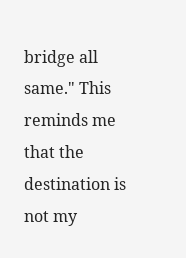bridge all same." This reminds me that the destination is not my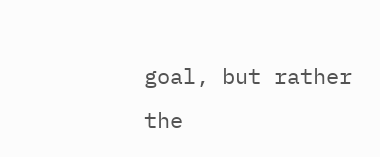goal, but rather the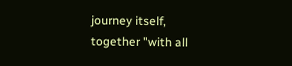journey itself, together "with all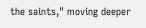the saints," moving deeper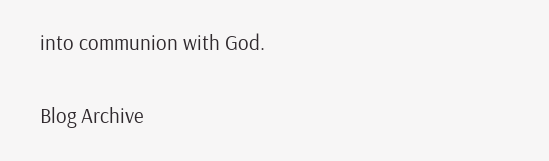into communion with God.

Blog Archive